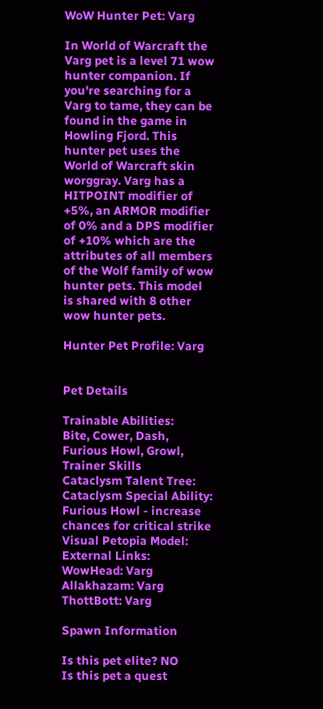WoW Hunter Pet: Varg

In World of Warcraft the Varg pet is a level 71 wow hunter companion. If you're searching for a Varg to tame, they can be found in the game in Howling Fjord. This hunter pet uses the World of Warcraft skin worggray. Varg has a HITPOINT modifier of +5%, an ARMOR modifier of 0% and a DPS modifier of +10% which are the attributes of all members of the Wolf family of wow hunter pets. This model is shared with 8 other wow hunter pets.

Hunter Pet Profile: Varg


Pet Details

Trainable Abilities:
Bite, Cower, Dash, Furious Howl, Growl, Trainer Skills
Cataclysm Talent Tree:
Cataclysm Special Ability:
Furious Howl - increase chances for critical strike
Visual Petopia Model:
External Links:
WowHead: Varg
Allakhazam: Varg
ThottBott: Varg

Spawn Information

Is this pet elite? NO
Is this pet a quest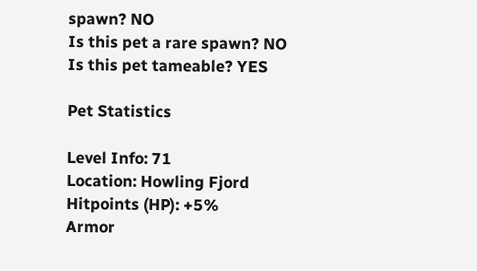spawn? NO
Is this pet a rare spawn? NO
Is this pet tameable? YES

Pet Statistics

Level Info: 71
Location: Howling Fjord
Hitpoints (HP): +5%
Armor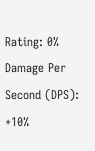Rating: 0%
Damage Per Second (DPS): +10%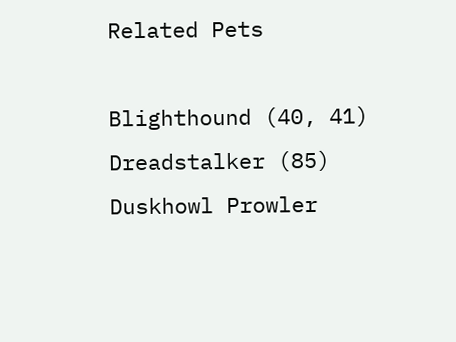Related Pets

Blighthound (40, 41)
Dreadstalker (85)
Duskhowl Prowler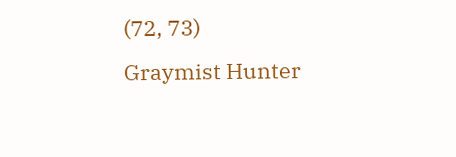(72, 73)
Graymist Hunter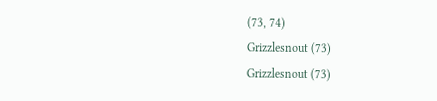(73, 74)
Grizzlesnout (73)
Grizzlesnout (73)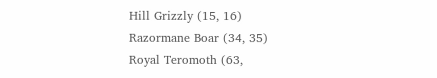Hill Grizzly (15, 16)
Razormane Boar (34, 35)
Royal Teromoth (63,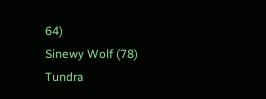64)
Sinewy Wolf (78)
Tundra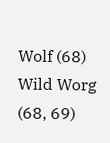Wolf (68)
Wild Worg (68, 69)